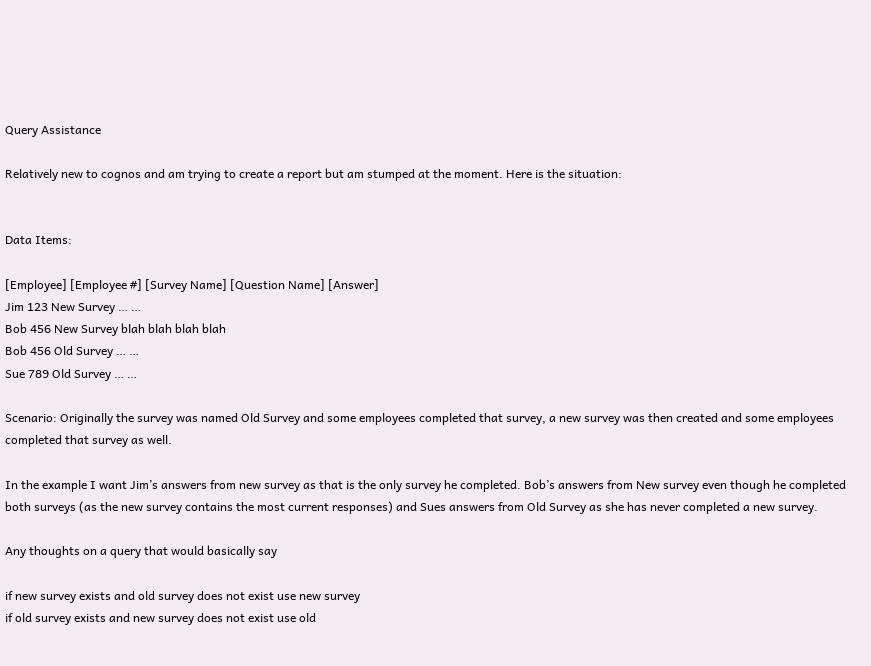Query Assistance

Relatively new to cognos and am trying to create a report but am stumped at the moment. Here is the situation:


Data Items:

[Employee] [Employee #] [Survey Name] [Question Name] [Answer]
Jim 123 New Survey … …
Bob 456 New Survey blah blah blah blah
Bob 456 Old Survey … …
Sue 789 Old Survey … …

Scenario: Originally the survey was named Old Survey and some employees completed that survey, a new survey was then created and some employees completed that survey as well.

In the example I want Jim’s answers from new survey as that is the only survey he completed. Bob’s answers from New survey even though he completed both surveys (as the new survey contains the most current responses) and Sues answers from Old Survey as she has never completed a new survey.

Any thoughts on a query that would basically say

if new survey exists and old survey does not exist use new survey
if old survey exists and new survey does not exist use old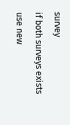survey
if both surveys exists use new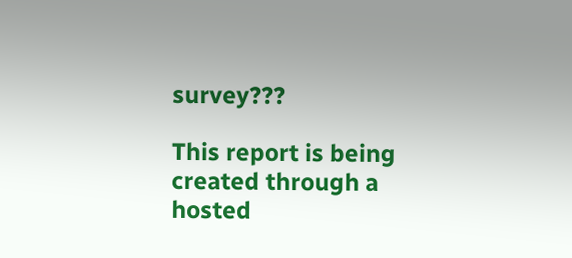survey???

This report is being created through a hosted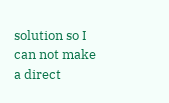solution so I can not make a direct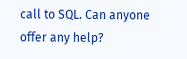call to SQL. Can anyone offer any help?